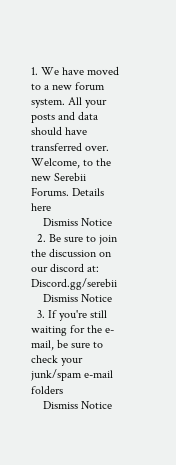1. We have moved to a new forum system. All your posts and data should have transferred over. Welcome, to the new Serebii Forums. Details here
    Dismiss Notice
  2. Be sure to join the discussion on our discord at: Discord.gg/serebii
    Dismiss Notice
  3. If you're still waiting for the e-mail, be sure to check your junk/spam e-mail folders
    Dismiss Notice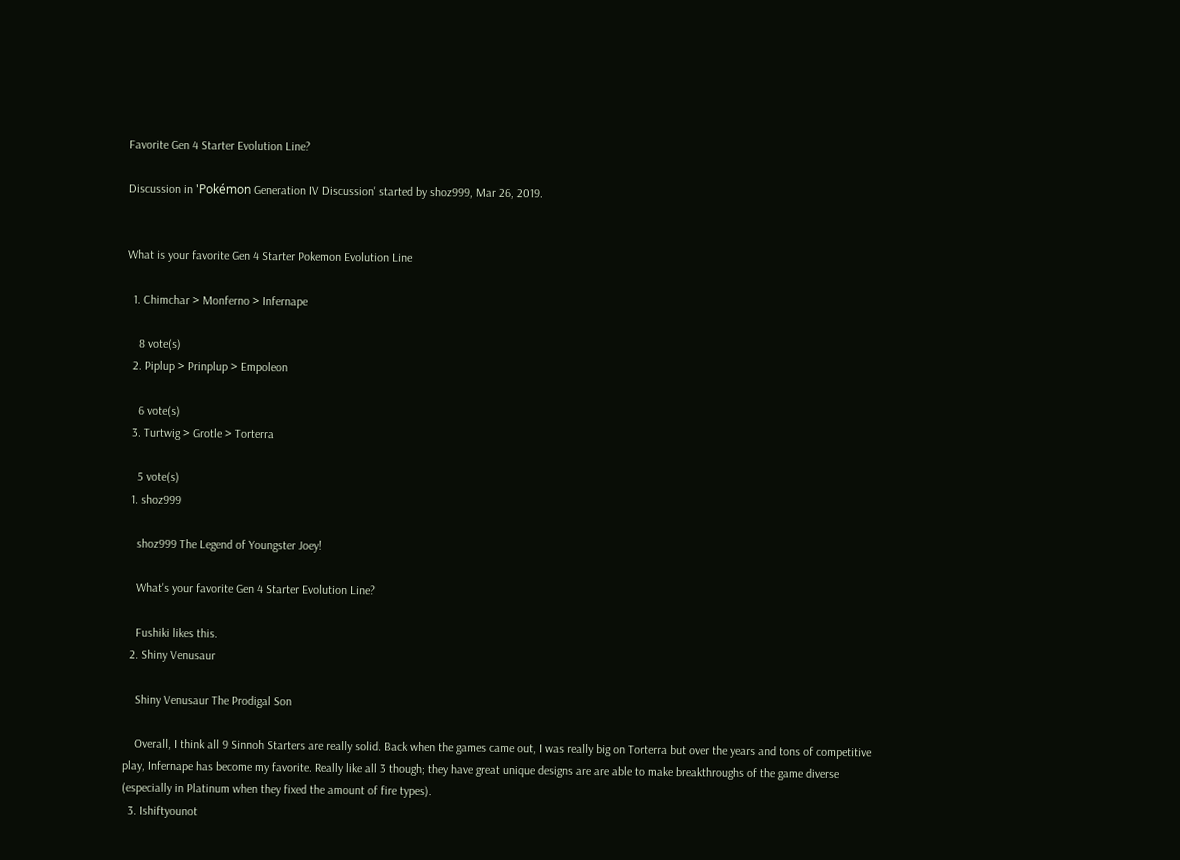Favorite Gen 4 Starter Evolution Line?

Discussion in 'Pokémon Generation IV Discussion' started by shoz999, Mar 26, 2019.


What is your favorite Gen 4 Starter Pokemon Evolution Line

  1. Chimchar > Monferno > Infernape

    8 vote(s)
  2. Piplup > Prinplup > Empoleon

    6 vote(s)
  3. Turtwig > Grotle > Torterra

    5 vote(s)
  1. shoz999

    shoz999 The Legend of Youngster Joey!

    What's your favorite Gen 4 Starter Evolution Line?

    Fushiki likes this.
  2. Shiny Venusaur

    Shiny Venusaur The Prodigal Son

    Overall, I think all 9 Sinnoh Starters are really solid. Back when the games came out, I was really big on Torterra but over the years and tons of competitive play, Infernape has become my favorite. Really like all 3 though; they have great unique designs are are able to make breakthroughs of the game diverse (especially in Platinum when they fixed the amount of fire types).
  3. Ishiftyounot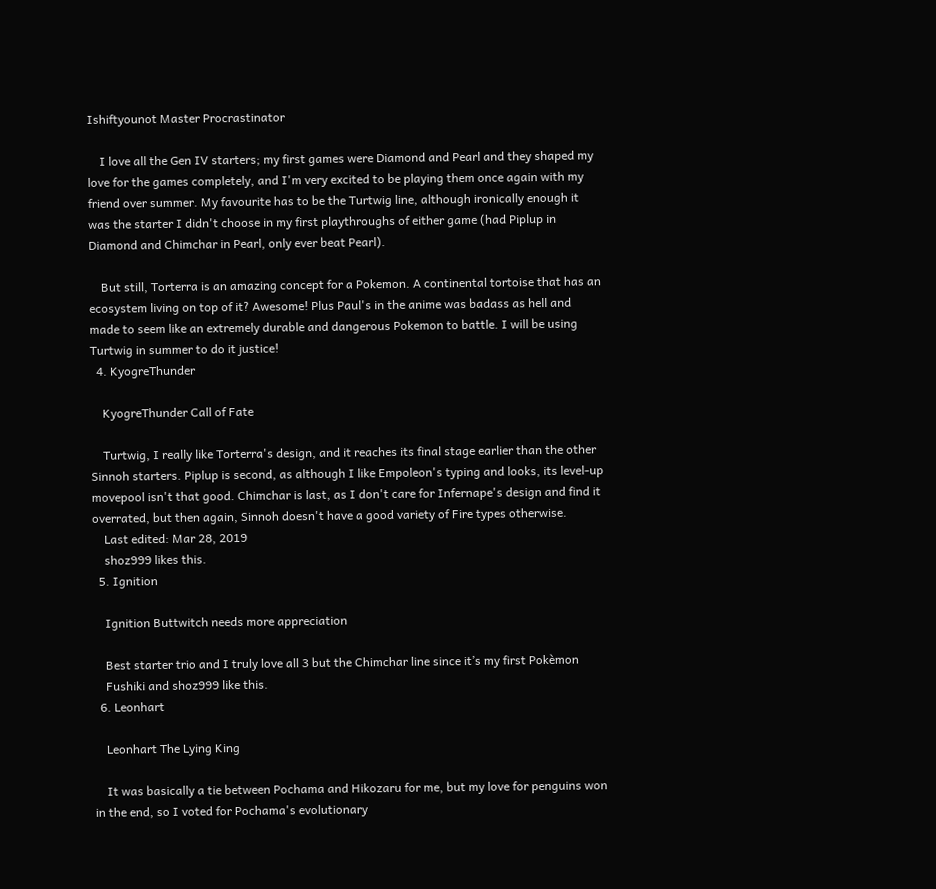Ishiftyounot Master Procrastinator

    I love all the Gen IV starters; my first games were Diamond and Pearl and they shaped my love for the games completely, and I'm very excited to be playing them once again with my friend over summer. My favourite has to be the Turtwig line, although ironically enough it was the starter I didn't choose in my first playthroughs of either game (had Piplup in Diamond and Chimchar in Pearl, only ever beat Pearl).

    But still, Torterra is an amazing concept for a Pokemon. A continental tortoise that has an ecosystem living on top of it? Awesome! Plus Paul's in the anime was badass as hell and made to seem like an extremely durable and dangerous Pokemon to battle. I will be using Turtwig in summer to do it justice!
  4. KyogreThunder

    KyogreThunder Call of Fate

    Turtwig, I really like Torterra's design, and it reaches its final stage earlier than the other Sinnoh starters. Piplup is second, as although I like Empoleon's typing and looks, its level-up movepool isn't that good. Chimchar is last, as I don't care for Infernape's design and find it overrated, but then again, Sinnoh doesn't have a good variety of Fire types otherwise.
    Last edited: Mar 28, 2019
    shoz999 likes this.
  5. Ignition

    Ignition Buttwitch needs more appreciation

    Best starter trio and I truly love all 3 but the Chimchar line since it’s my first Pokèmon
    Fushiki and shoz999 like this.
  6. Leonhart

    Leonhart The Lying King

    It was basically a tie between Pochama and Hikozaru for me, but my love for penguins won in the end, so I voted for Pochama's evolutionary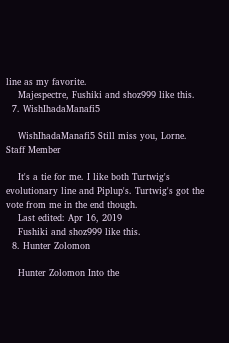line as my favorite.
    Majespectre, Fushiki and shoz999 like this.
  7. WishIhadaManafi5

    WishIhadaManafi5 Still miss you, Lorne. Staff Member

    It's a tie for me. I like both Turtwig's evolutionary line and Piplup's. Turtwig's got the vote from me in the end though.
    Last edited: Apr 16, 2019
    Fushiki and shoz999 like this.
  8. Hunter Zolomon

    Hunter Zolomon Into the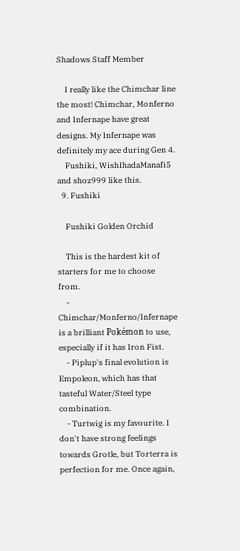Shadows Staff Member

    I really like the Chimchar line the most! Chimchar, Monferno and Infernape have great designs. My Infernape was definitely my ace during Gen 4.
    Fushiki, WishIhadaManafi5 and shoz999 like this.
  9. Fushiki

    Fushiki Golden Orchid

    This is the hardest kit of starters for me to choose from.
    - Chimchar/Monferno/Infernape is a brilliant Pokémon to use, especially if it has Iron Fist.
    - Piplup's final evolution is Empoleon, which has that tasteful Water/Steel type combination.
    - Turtwig is my favourite. I don't have strong feelings towards Grotle, but Torterra is perfection for me. Once again,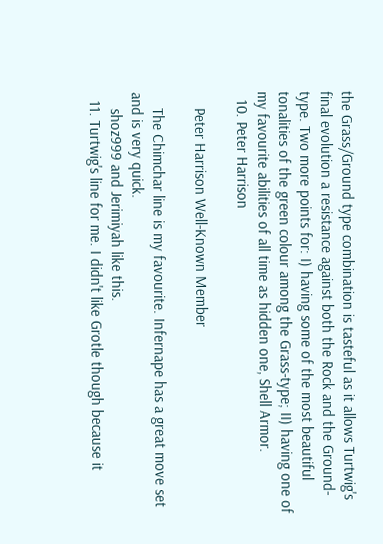the Grass/Ground type combination is tasteful as it allows Turtwig's final evolution a resistance against both the Rock and the Ground-type. Two more points for: I) having some of the most beautiful tonalities of the green colour among the Grass-type; II) having one of my favourite abilities of all time as hidden one, Shell Armor.
  10. Peter Harrison

    Peter Harrison Well-Known Member

    The Chimchar line is my favourite. Infernape has a great move set and is very quick.
    shoz999 and Jerimiyah like this.
  11. Turtwig's line for me. I didn't like Grotle though because it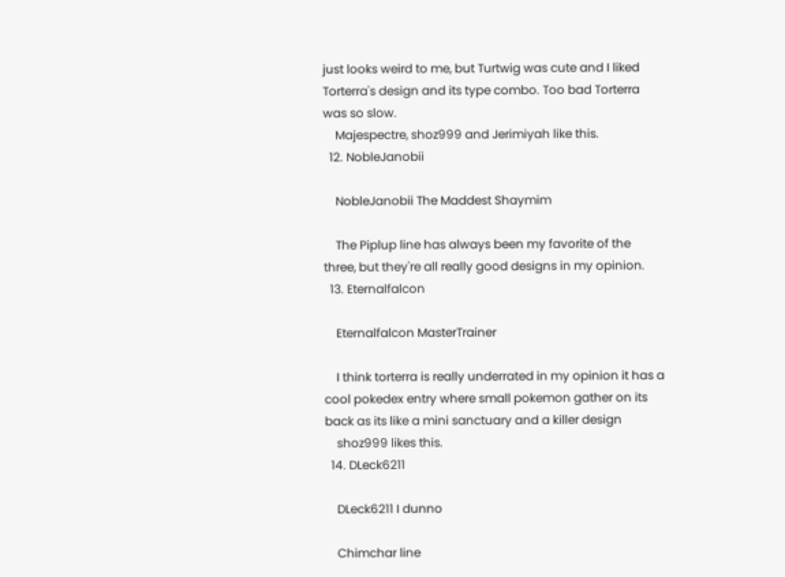just looks weird to me, but Turtwig was cute and I liked Torterra's design and its type combo. Too bad Torterra was so slow.
    Majespectre, shoz999 and Jerimiyah like this.
  12. NobleJanobii

    NobleJanobii The Maddest Shaymim

    The Piplup line has always been my favorite of the three, but they're all really good designs in my opinion.
  13. Eternalfalcon

    Eternalfalcon MasterTrainer

    I think torterra is really underrated in my opinion it has a cool pokedex entry where small pokemon gather on its back as its like a mini sanctuary and a killer design
    shoz999 likes this.
  14. DLeck6211

    DLeck6211 I dunno

    Chimchar line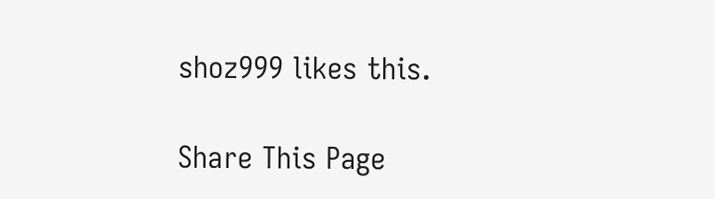shoz999 likes this.

Share This Page